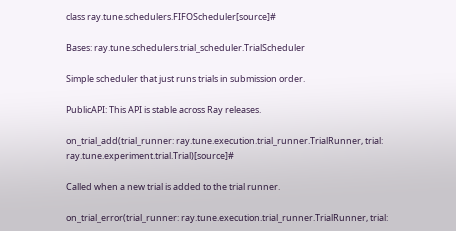class ray.tune.schedulers.FIFOScheduler[source]#

Bases: ray.tune.schedulers.trial_scheduler.TrialScheduler

Simple scheduler that just runs trials in submission order.

PublicAPI: This API is stable across Ray releases.

on_trial_add(trial_runner: ray.tune.execution.trial_runner.TrialRunner, trial: ray.tune.experiment.trial.Trial)[source]#

Called when a new trial is added to the trial runner.

on_trial_error(trial_runner: ray.tune.execution.trial_runner.TrialRunner, trial: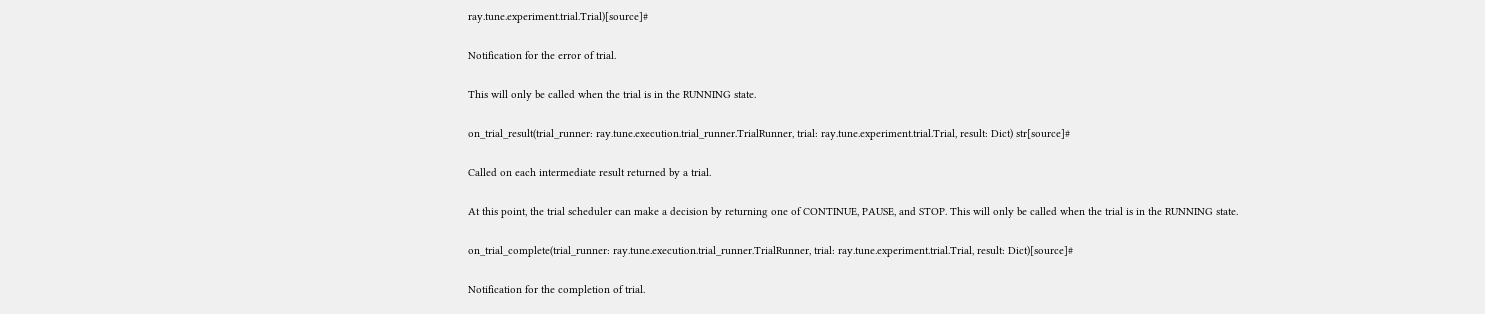ray.tune.experiment.trial.Trial)[source]#

Notification for the error of trial.

This will only be called when the trial is in the RUNNING state.

on_trial_result(trial_runner: ray.tune.execution.trial_runner.TrialRunner, trial: ray.tune.experiment.trial.Trial, result: Dict) str[source]#

Called on each intermediate result returned by a trial.

At this point, the trial scheduler can make a decision by returning one of CONTINUE, PAUSE, and STOP. This will only be called when the trial is in the RUNNING state.

on_trial_complete(trial_runner: ray.tune.execution.trial_runner.TrialRunner, trial: ray.tune.experiment.trial.Trial, result: Dict)[source]#

Notification for the completion of trial.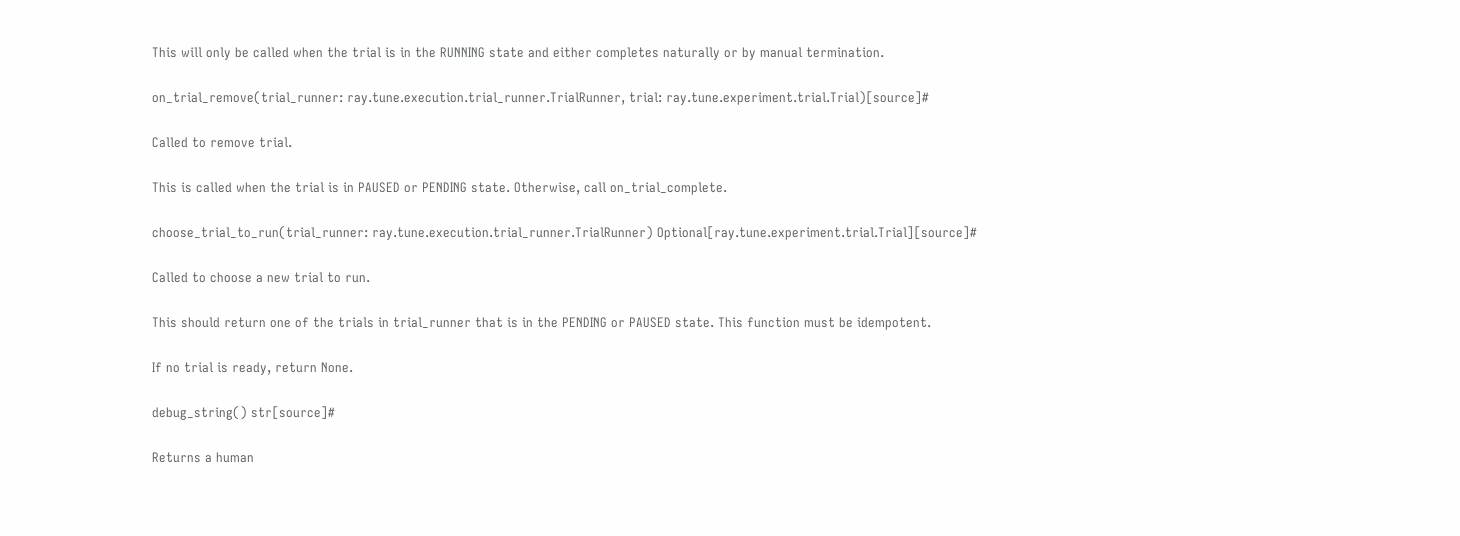This will only be called when the trial is in the RUNNING state and either completes naturally or by manual termination.

on_trial_remove(trial_runner: ray.tune.execution.trial_runner.TrialRunner, trial: ray.tune.experiment.trial.Trial)[source]#

Called to remove trial.

This is called when the trial is in PAUSED or PENDING state. Otherwise, call on_trial_complete.

choose_trial_to_run(trial_runner: ray.tune.execution.trial_runner.TrialRunner) Optional[ray.tune.experiment.trial.Trial][source]#

Called to choose a new trial to run.

This should return one of the trials in trial_runner that is in the PENDING or PAUSED state. This function must be idempotent.

If no trial is ready, return None.

debug_string() str[source]#

Returns a human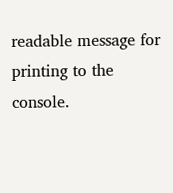readable message for printing to the console.